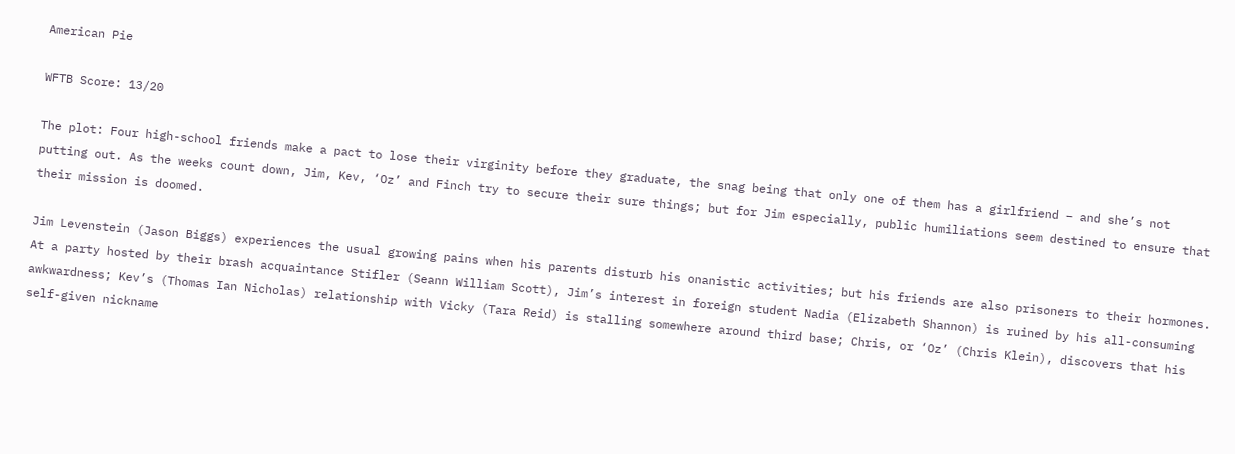American Pie

WFTB Score: 13/20

The plot: Four high-school friends make a pact to lose their virginity before they graduate, the snag being that only one of them has a girlfriend – and she’s not putting out. As the weeks count down, Jim, Kev, ‘Oz’ and Finch try to secure their sure things; but for Jim especially, public humiliations seem destined to ensure that their mission is doomed.

Jim Levenstein (Jason Biggs) experiences the usual growing pains when his parents disturb his onanistic activities; but his friends are also prisoners to their hormones. At a party hosted by their brash acquaintance Stifler (Seann William Scott), Jim’s interest in foreign student Nadia (Elizabeth Shannon) is ruined by his all-consuming awkwardness; Kev’s (Thomas Ian Nicholas) relationship with Vicky (Tara Reid) is stalling somewhere around third base; Chris, or ‘Oz’ (Chris Klein), discovers that his self-given nickname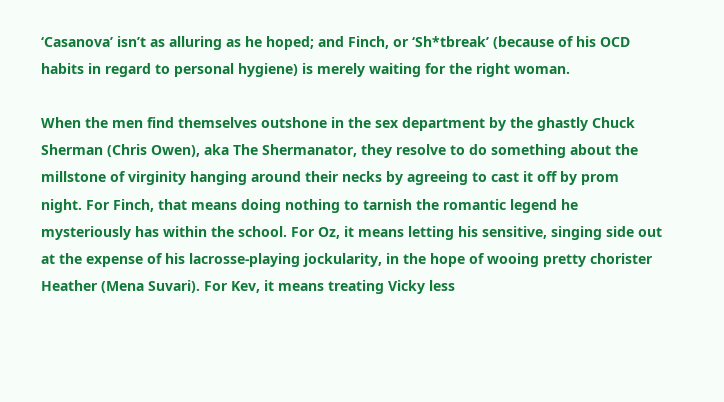‘Casanova’ isn’t as alluring as he hoped; and Finch, or ‘Sh*tbreak’ (because of his OCD habits in regard to personal hygiene) is merely waiting for the right woman.

When the men find themselves outshone in the sex department by the ghastly Chuck Sherman (Chris Owen), aka The Shermanator, they resolve to do something about the millstone of virginity hanging around their necks by agreeing to cast it off by prom night. For Finch, that means doing nothing to tarnish the romantic legend he mysteriously has within the school. For Oz, it means letting his sensitive, singing side out at the expense of his lacrosse-playing jockularity, in the hope of wooing pretty chorister Heather (Mena Suvari). For Kev, it means treating Vicky less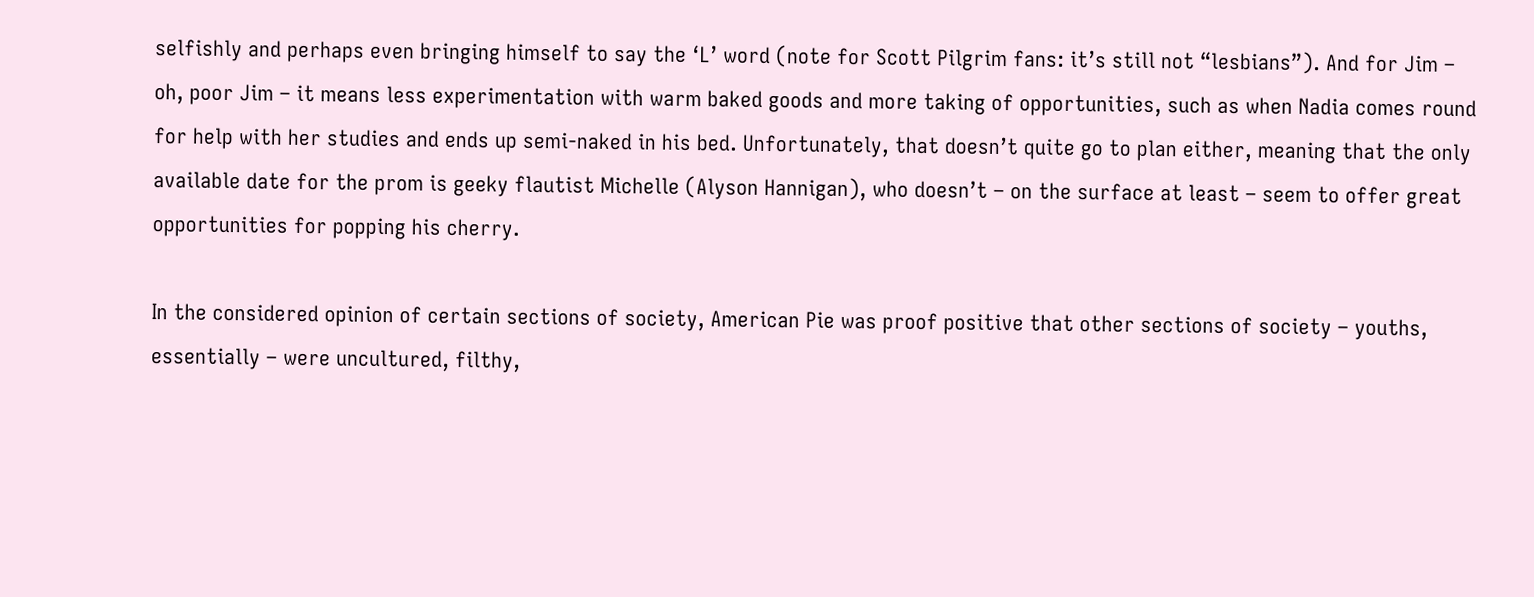selfishly and perhaps even bringing himself to say the ‘L’ word (note for Scott Pilgrim fans: it’s still not “lesbians”). And for Jim – oh, poor Jim – it means less experimentation with warm baked goods and more taking of opportunities, such as when Nadia comes round for help with her studies and ends up semi-naked in his bed. Unfortunately, that doesn’t quite go to plan either, meaning that the only available date for the prom is geeky flautist Michelle (Alyson Hannigan), who doesn’t – on the surface at least – seem to offer great opportunities for popping his cherry.

In the considered opinion of certain sections of society, American Pie was proof positive that other sections of society – youths, essentially – were uncultured, filthy,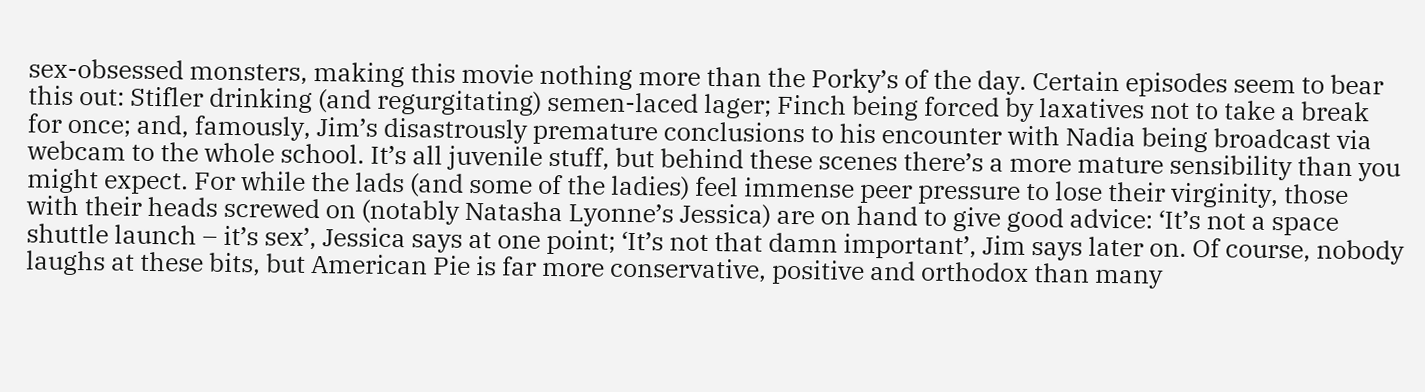sex-obsessed monsters, making this movie nothing more than the Porky’s of the day. Certain episodes seem to bear this out: Stifler drinking (and regurgitating) semen-laced lager; Finch being forced by laxatives not to take a break for once; and, famously, Jim’s disastrously premature conclusions to his encounter with Nadia being broadcast via webcam to the whole school. It’s all juvenile stuff, but behind these scenes there’s a more mature sensibility than you might expect. For while the lads (and some of the ladies) feel immense peer pressure to lose their virginity, those with their heads screwed on (notably Natasha Lyonne’s Jessica) are on hand to give good advice: ‘It’s not a space shuttle launch – it’s sex’, Jessica says at one point; ‘It’s not that damn important’, Jim says later on. Of course, nobody laughs at these bits, but American Pie is far more conservative, positive and orthodox than many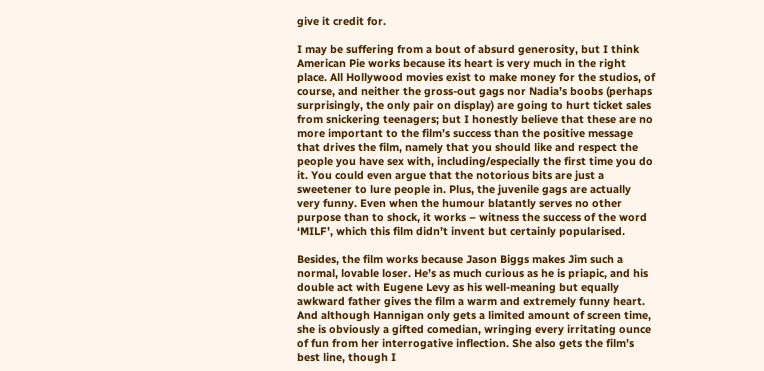give it credit for.

I may be suffering from a bout of absurd generosity, but I think American Pie works because its heart is very much in the right place. All Hollywood movies exist to make money for the studios, of course, and neither the gross-out gags nor Nadia’s boobs (perhaps surprisingly, the only pair on display) are going to hurt ticket sales from snickering teenagers; but I honestly believe that these are no more important to the film’s success than the positive message that drives the film, namely that you should like and respect the people you have sex with, including/especially the first time you do it. You could even argue that the notorious bits are just a sweetener to lure people in. Plus, the juvenile gags are actually very funny. Even when the humour blatantly serves no other purpose than to shock, it works – witness the success of the word ‘MILF’, which this film didn’t invent but certainly popularised.

Besides, the film works because Jason Biggs makes Jim such a normal, lovable loser. He’s as much curious as he is priapic, and his double act with Eugene Levy as his well-meaning but equally awkward father gives the film a warm and extremely funny heart. And although Hannigan only gets a limited amount of screen time, she is obviously a gifted comedian, wringing every irritating ounce of fun from her interrogative inflection. She also gets the film’s best line, though I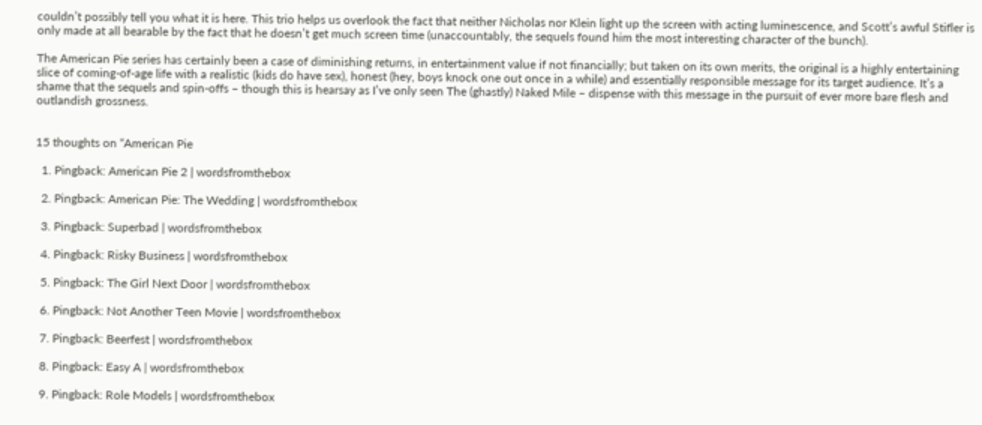couldn’t possibly tell you what it is here. This trio helps us overlook the fact that neither Nicholas nor Klein light up the screen with acting luminescence, and Scott’s awful Stifler is only made at all bearable by the fact that he doesn’t get much screen time (unaccountably, the sequels found him the most interesting character of the bunch).

The American Pie series has certainly been a case of diminishing returns, in entertainment value if not financially; but taken on its own merits, the original is a highly entertaining slice of coming-of-age life with a realistic (kids do have sex), honest (hey, boys knock one out once in a while) and essentially responsible message for its target audience. It’s a shame that the sequels and spin-offs – though this is hearsay as I’ve only seen The (ghastly) Naked Mile – dispense with this message in the pursuit of ever more bare flesh and outlandish grossness.


15 thoughts on “American Pie

  1. Pingback: American Pie 2 | wordsfromthebox

  2. Pingback: American Pie: The Wedding | wordsfromthebox

  3. Pingback: Superbad | wordsfromthebox

  4. Pingback: Risky Business | wordsfromthebox

  5. Pingback: The Girl Next Door | wordsfromthebox

  6. Pingback: Not Another Teen Movie | wordsfromthebox

  7. Pingback: Beerfest | wordsfromthebox

  8. Pingback: Easy A | wordsfromthebox

  9. Pingback: Role Models | wordsfromthebox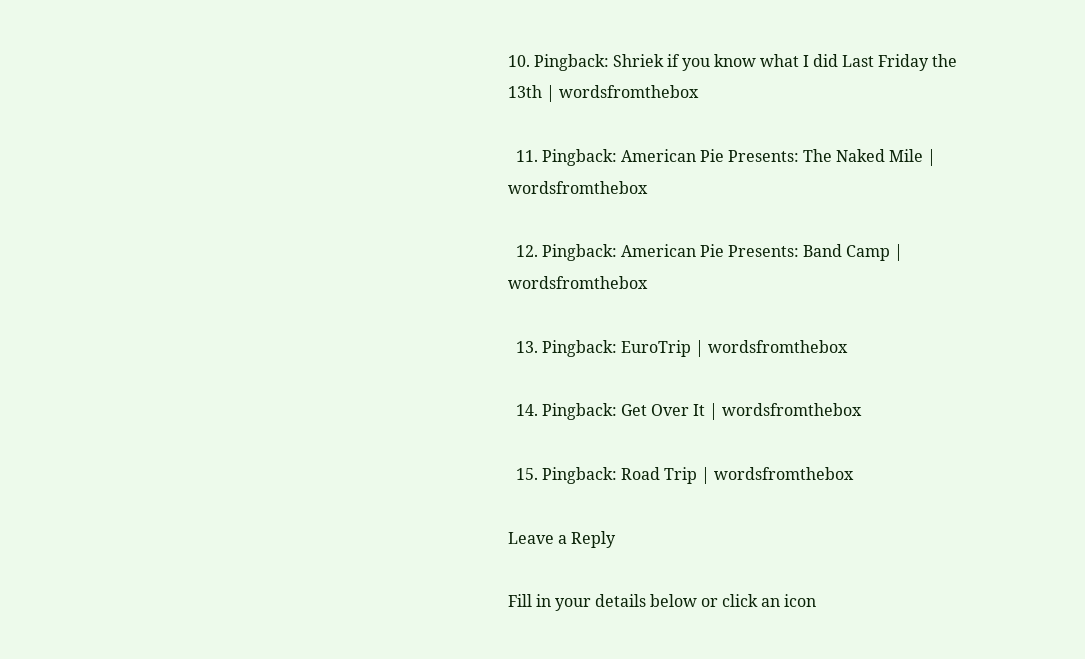10. Pingback: Shriek if you know what I did Last Friday the 13th | wordsfromthebox

  11. Pingback: American Pie Presents: The Naked Mile | wordsfromthebox

  12. Pingback: American Pie Presents: Band Camp | wordsfromthebox

  13. Pingback: EuroTrip | wordsfromthebox

  14. Pingback: Get Over It | wordsfromthebox

  15. Pingback: Road Trip | wordsfromthebox

Leave a Reply

Fill in your details below or click an icon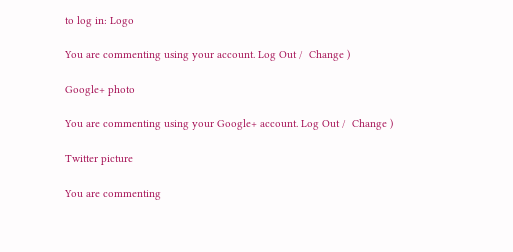to log in: Logo

You are commenting using your account. Log Out /  Change )

Google+ photo

You are commenting using your Google+ account. Log Out /  Change )

Twitter picture

You are commenting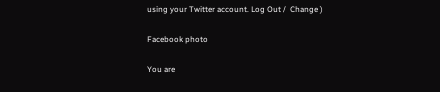using your Twitter account. Log Out /  Change )

Facebook photo

You are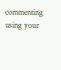commenting using your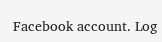Facebook account. Log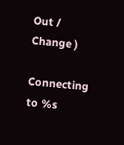Out /  Change )

Connecting to %s